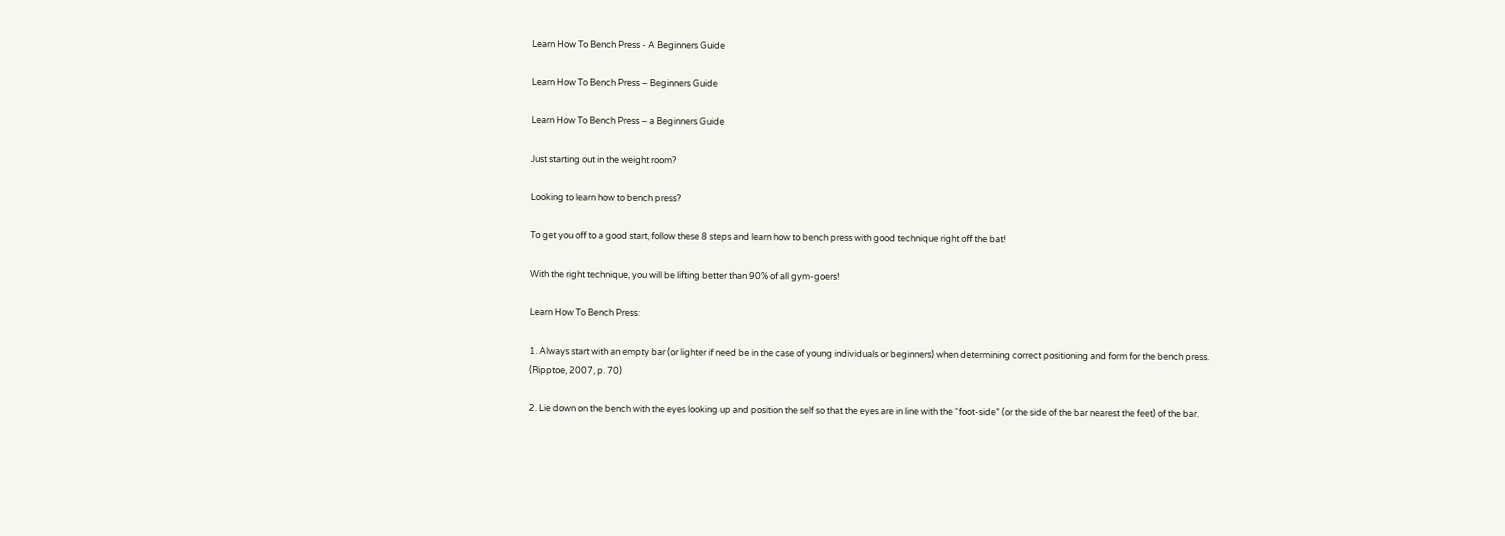Learn How To Bench Press - A Beginners Guide

Learn How To Bench Press – Beginners Guide

Learn How To Bench Press – a Beginners Guide

Just starting out in the weight room?

Looking to learn how to bench press?

To get you off to a good start, follow these 8 steps and learn how to bench press with good technique right off the bat!

With the right technique, you will be lifting better than 90% of all gym-goers!

Learn How To Bench Press:

1. Always start with an empty bar (or lighter if need be in the case of young individuals or beginners) when determining correct positioning and form for the bench press. (Ripptoe, 2007, p. 70)

2. Lie down on the bench with the eyes looking up and position the self so that the eyes are in line with the “foot-side” (or the side of the bar nearest the feet) of the bar.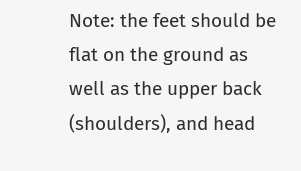Note: the feet should be flat on the ground as well as the upper back (shoulders), and head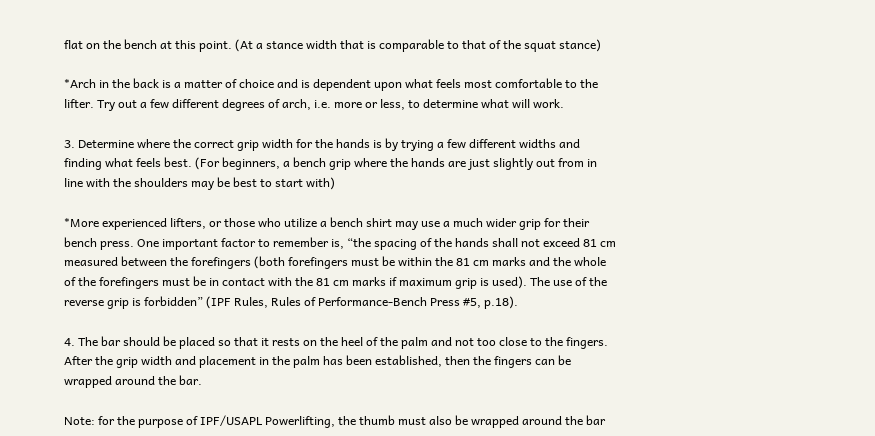flat on the bench at this point. (At a stance width that is comparable to that of the squat stance)

*Arch in the back is a matter of choice and is dependent upon what feels most comfortable to the lifter. Try out a few different degrees of arch, i.e. more or less, to determine what will work.

3. Determine where the correct grip width for the hands is by trying a few different widths and finding what feels best. (For beginners, a bench grip where the hands are just slightly out from in line with the shoulders may be best to start with)

*More experienced lifters, or those who utilize a bench shirt may use a much wider grip for their bench press. One important factor to remember is, “the spacing of the hands shall not exceed 81 cm measured between the forefingers (both forefingers must be within the 81 cm marks and the whole of the forefingers must be in contact with the 81 cm marks if maximum grip is used). The use of the reverse grip is forbidden” (IPF Rules, Rules of Performance-Bench Press #5, p.18).

4. The bar should be placed so that it rests on the heel of the palm and not too close to the fingers. After the grip width and placement in the palm has been established, then the fingers can be wrapped around the bar.

Note: for the purpose of IPF/USAPL Powerlifting, the thumb must also be wrapped around the bar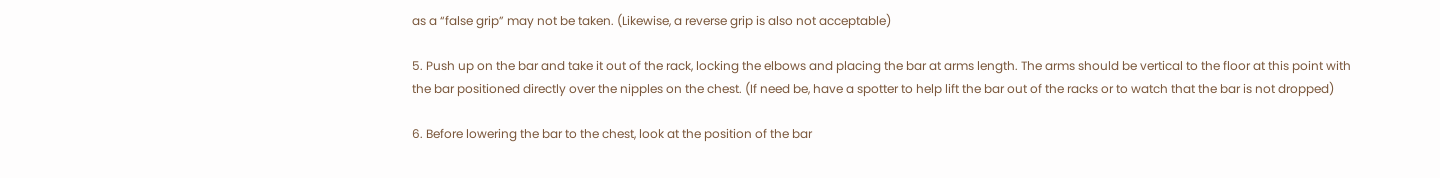as a “false grip” may not be taken. (Likewise, a reverse grip is also not acceptable)

5. Push up on the bar and take it out of the rack, locking the elbows and placing the bar at arms length. The arms should be vertical to the floor at this point with the bar positioned directly over the nipples on the chest. (If need be, have a spotter to help lift the bar out of the racks or to watch that the bar is not dropped)

6. Before lowering the bar to the chest, look at the position of the bar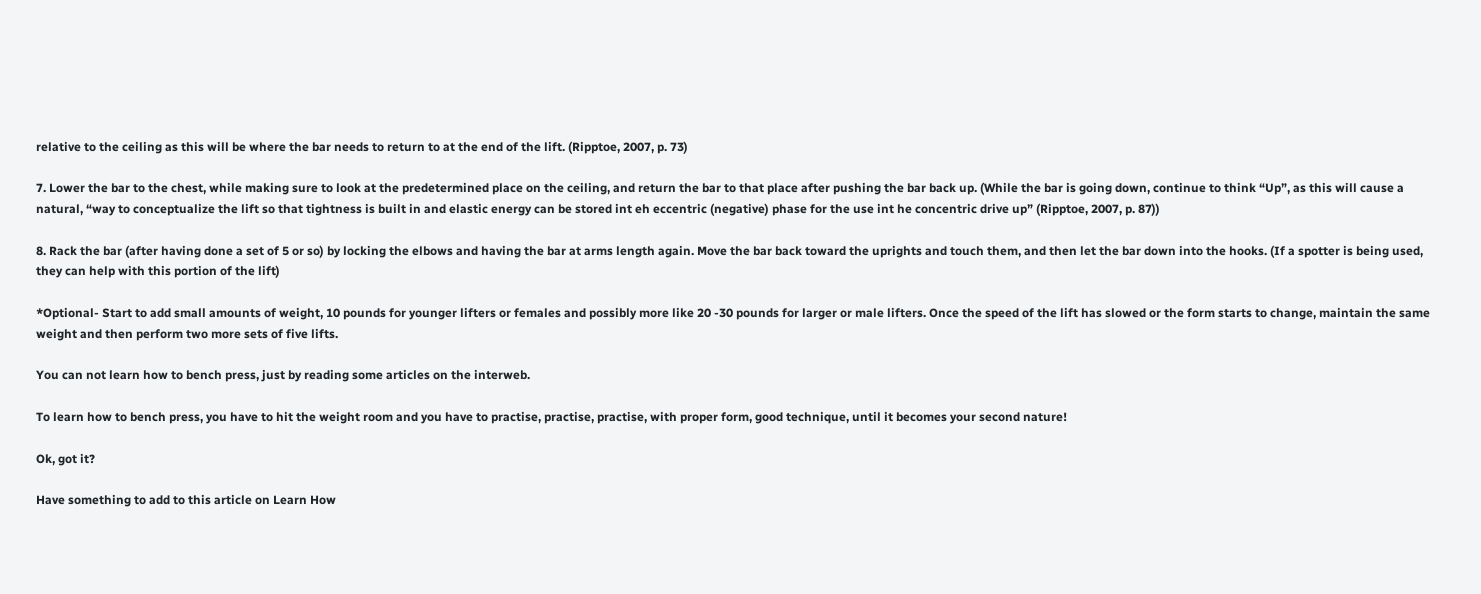relative to the ceiling as this will be where the bar needs to return to at the end of the lift. (Ripptoe, 2007, p. 73)

7. Lower the bar to the chest, while making sure to look at the predetermined place on the ceiling, and return the bar to that place after pushing the bar back up. (While the bar is going down, continue to think “Up”, as this will cause a natural, “way to conceptualize the lift so that tightness is built in and elastic energy can be stored int eh eccentric (negative) phase for the use int he concentric drive up” (Ripptoe, 2007, p. 87))

8. Rack the bar (after having done a set of 5 or so) by locking the elbows and having the bar at arms length again. Move the bar back toward the uprights and touch them, and then let the bar down into the hooks. (If a spotter is being used, they can help with this portion of the lift)

*Optional- Start to add small amounts of weight, 10 pounds for younger lifters or females and possibly more like 20 -30 pounds for larger or male lifters. Once the speed of the lift has slowed or the form starts to change, maintain the same weight and then perform two more sets of five lifts.

You can not learn how to bench press, just by reading some articles on the interweb.

To learn how to bench press, you have to hit the weight room and you have to practise, practise, practise, with proper form, good technique, until it becomes your second nature!

Ok, got it?

Have something to add to this article on Learn How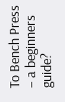To Bench Press – a beginners guide?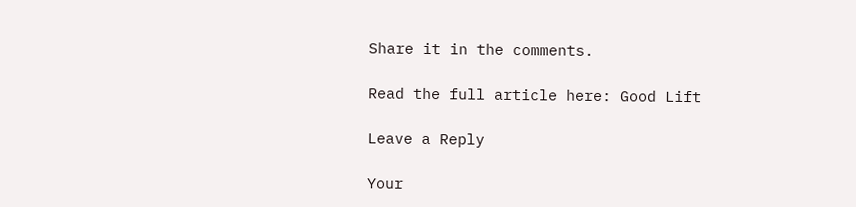Share it in the comments.

Read the full article here: Good Lift

Leave a Reply

Your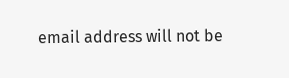email address will not be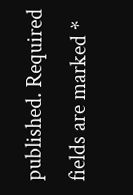published. Required fields are marked *